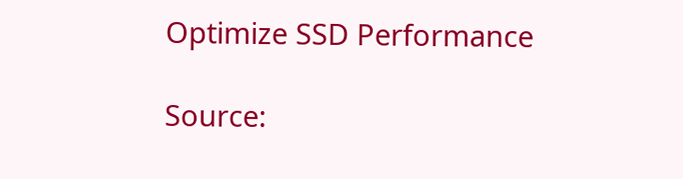Optimize SSD Performance

Source: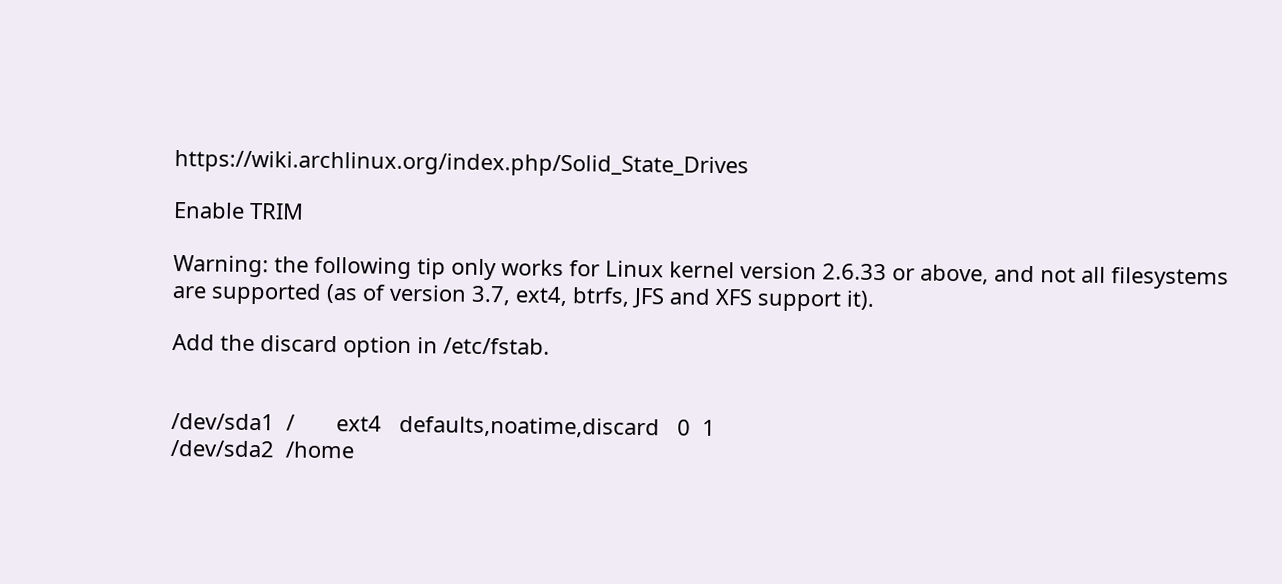https://wiki.archlinux.org/index.php/Solid_State_Drives

Enable TRIM

Warning: the following tip only works for Linux kernel version 2.6.33 or above, and not all filesystems are supported (as of version 3.7, ext4, btrfs, JFS and XFS support it).

Add the discard option in /etc/fstab.


/dev/sda1  /       ext4   defaults,noatime,discard   0  1
/dev/sda2  /home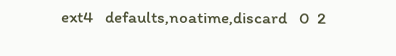ext4   defaults,noatime,discard   0  2